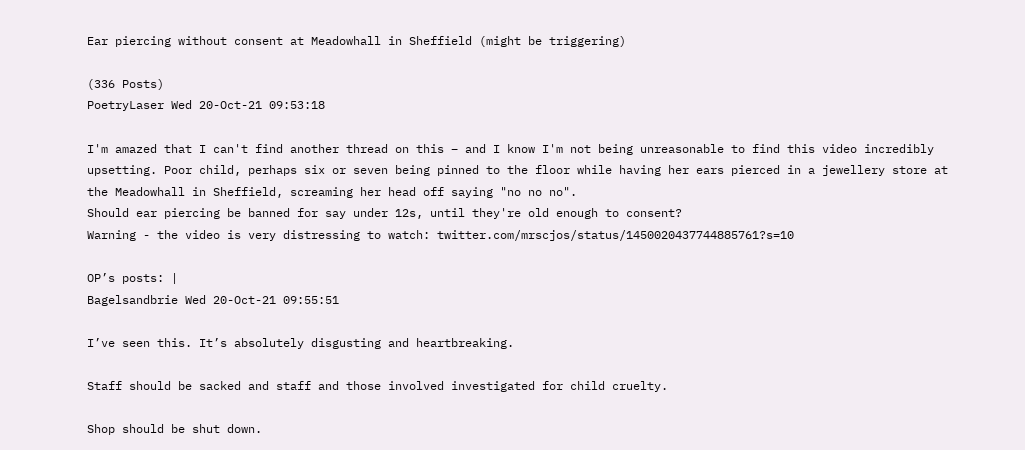Ear piercing without consent at Meadowhall in Sheffield (might be triggering)

(336 Posts)
PoetryLaser Wed 20-Oct-21 09:53:18

I'm amazed that I can't find another thread on this – and I know I'm not being unreasonable to find this video incredibly upsetting. Poor child, perhaps six or seven being pinned to the floor while having her ears pierced in a jewellery store at the Meadowhall in Sheffield, screaming her head off saying "no no no".
Should ear piercing be banned for say under 12s, until they're old enough to consent?
Warning - the video is very distressing to watch: twitter.com/mrscjos/status/1450020437744885761?s=10

OP’s posts: |
Bagelsandbrie Wed 20-Oct-21 09:55:51

I’ve seen this. It’s absolutely disgusting and heartbreaking.

Staff should be sacked and staff and those involved investigated for child cruelty.

Shop should be shut down.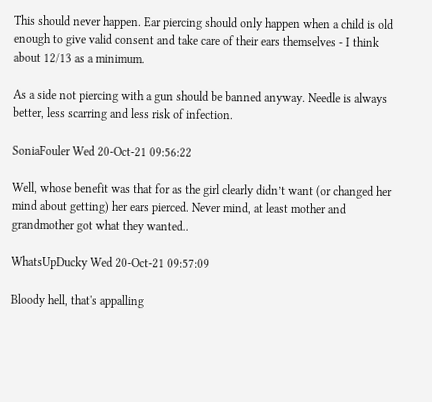This should never happen. Ear piercing should only happen when a child is old enough to give valid consent and take care of their ears themselves - I think about 12/13 as a minimum.

As a side not piercing with a gun should be banned anyway. Needle is always better, less scarring and less risk of infection.

SoniaFouler Wed 20-Oct-21 09:56:22

Well, whose benefit was that for as the girl clearly didn’t want (or changed her mind about getting) her ears pierced. Never mind, at least mother and grandmother got what they wanted..

WhatsUpDucky Wed 20-Oct-21 09:57:09

Bloody hell, that's appalling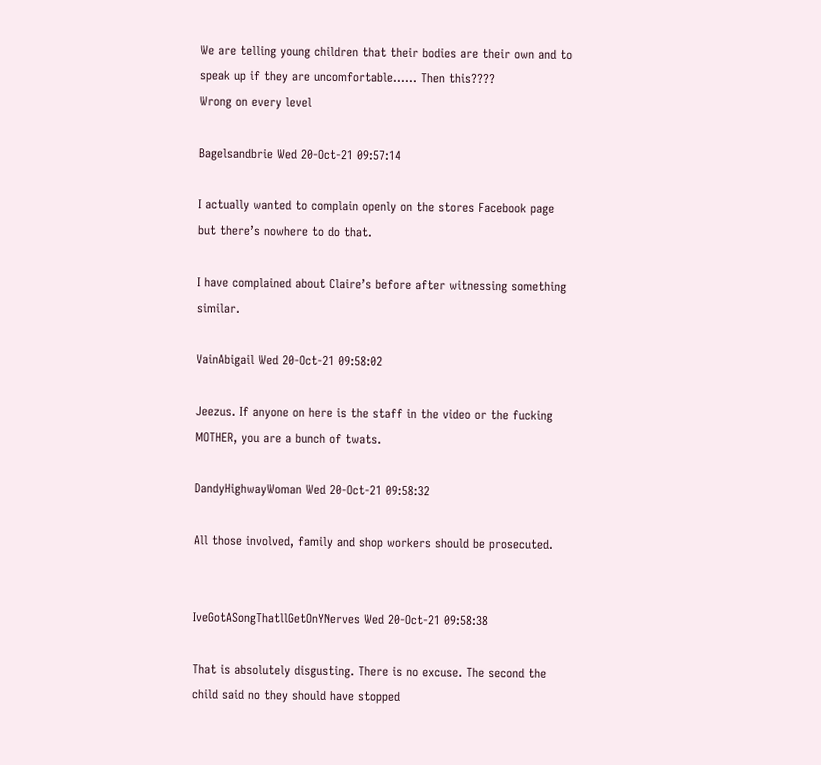We are telling young children that their bodies are their own and to speak up if they are uncomfortable...... Then this????
Wrong on every level

Bagelsandbrie Wed 20-Oct-21 09:57:14

I actually wanted to complain openly on the stores Facebook page but there’s nowhere to do that.

I have complained about Claire’s before after witnessing something similar.

VainAbigail Wed 20-Oct-21 09:58:02

Jeezus. If anyone on here is the staff in the video or the fucking MOTHER, you are a bunch of twats.

DandyHighwayWoman Wed 20-Oct-21 09:58:32

All those involved, family and shop workers should be prosecuted.


IveGotASongThatllGetOnYNerves Wed 20-Oct-21 09:58:38

That is absolutely disgusting. There is no excuse. The second the child said no they should have stopped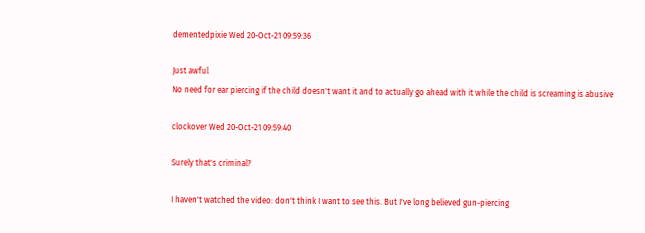dementedpixie Wed 20-Oct-21 09:59:36

Just awful
No need for ear piercing if the child doesn't want it and to actually go ahead with it while the child is screaming is abusive

clockover Wed 20-Oct-21 09:59:40

Surely that's criminal?

I haven't watched the video: don't think I want to see this. But I've long believed gun-piercing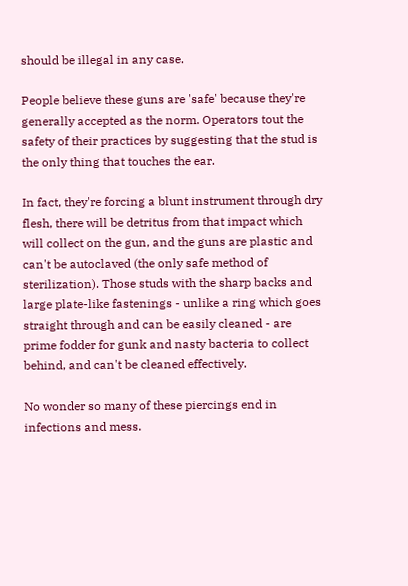should be illegal in any case.

People believe these guns are 'safe' because they're generally accepted as the norm. Operators tout the safety of their practices by suggesting that the stud is the only thing that touches the ear.

In fact, they're forcing a blunt instrument through dry flesh, there will be detritus from that impact which will collect on the gun, and the guns are plastic and can't be autoclaved (the only safe method of sterilization). Those studs with the sharp backs and large plate-like fastenings - unlike a ring which goes straight through and can be easily cleaned - are prime fodder for gunk and nasty bacteria to collect behind, and can't be cleaned effectively.

No wonder so many of these piercings end in infections and mess.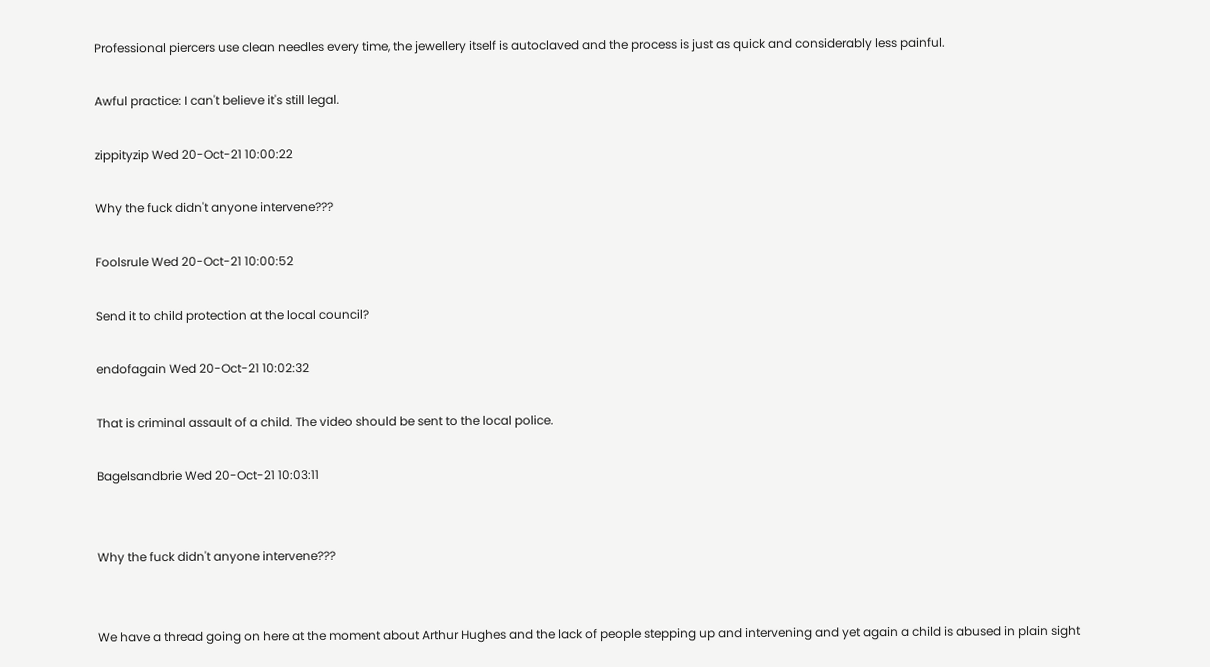Professional piercers use clean needles every time, the jewellery itself is autoclaved and the process is just as quick and considerably less painful.

Awful practice: I can't believe it's still legal.

zippityzip Wed 20-Oct-21 10:00:22

Why the fuck didn't anyone intervene???

Foolsrule Wed 20-Oct-21 10:00:52

Send it to child protection at the local council?

endofagain Wed 20-Oct-21 10:02:32

That is criminal assault of a child. The video should be sent to the local police.

Bagelsandbrie Wed 20-Oct-21 10:03:11


Why the fuck didn't anyone intervene???


We have a thread going on here at the moment about Arthur Hughes and the lack of people stepping up and intervening and yet again a child is abused in plain sight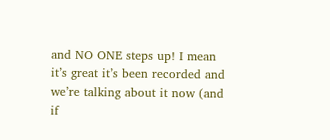and NO ONE steps up! I mean it’s great it’s been recorded and we’re talking about it now (and if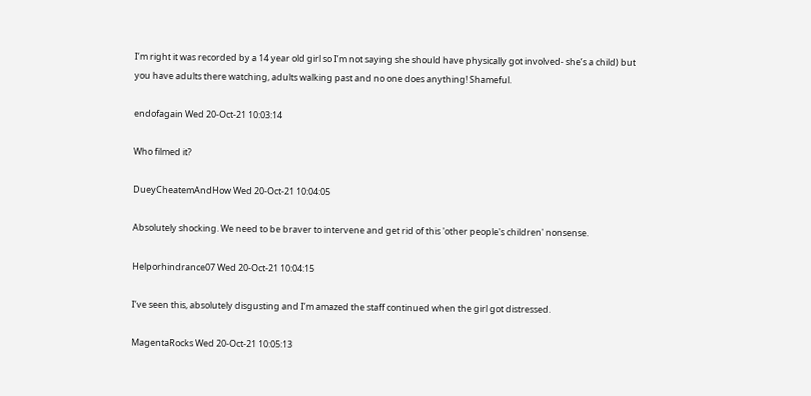I’m right it was recorded by a 14 year old girl so I’m not saying she should have physically got involved- she’s a child) but you have adults there watching, adults walking past and no one does anything! Shameful.

endofagain Wed 20-Oct-21 10:03:14

Who filmed it?

DueyCheatemAndHow Wed 20-Oct-21 10:04:05

Absolutely shocking. We need to be braver to intervene and get rid of this 'other people's children' nonsense.

Helporhindrance07 Wed 20-Oct-21 10:04:15

I’ve seen this, absolutely disgusting and I’m amazed the staff continued when the girl got distressed.

MagentaRocks Wed 20-Oct-21 10:05:13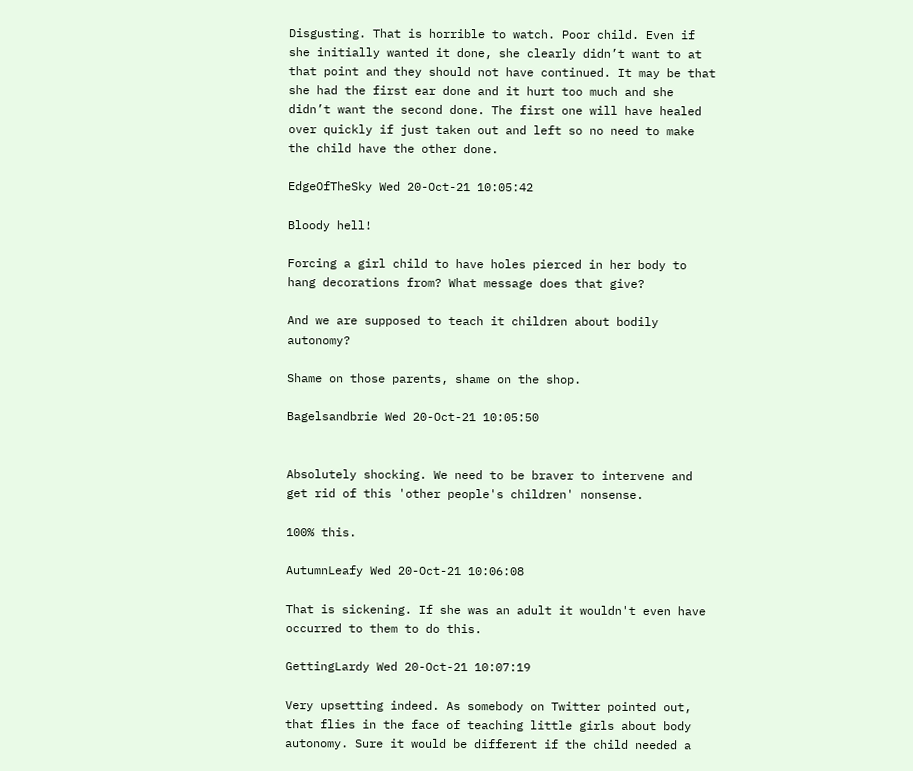Disgusting. That is horrible to watch. Poor child. Even if she initially wanted it done, she clearly didn’t want to at that point and they should not have continued. It may be that she had the first ear done and it hurt too much and she didn’t want the second done. The first one will have healed over quickly if just taken out and left so no need to make the child have the other done.

EdgeOfTheSky Wed 20-Oct-21 10:05:42

Bloody hell!

Forcing a girl child to have holes pierced in her body to hang decorations from? What message does that give?

And we are supposed to teach it children about bodily autonomy?

Shame on those parents, shame on the shop.

Bagelsandbrie Wed 20-Oct-21 10:05:50


Absolutely shocking. We need to be braver to intervene and get rid of this 'other people's children' nonsense.

100% this.

AutumnLeafy Wed 20-Oct-21 10:06:08

That is sickening. If she was an adult it wouldn't even have occurred to them to do this.

GettingLardy Wed 20-Oct-21 10:07:19

Very upsetting indeed. As somebody on Twitter pointed out, that flies in the face of teaching little girls about body autonomy. Sure it would be different if the child needed a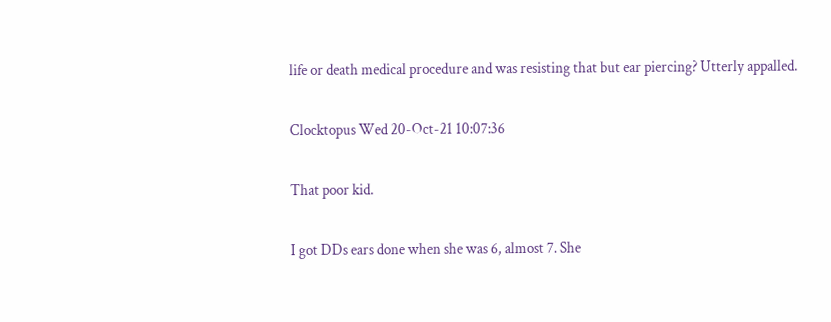life or death medical procedure and was resisting that but ear piercing? Utterly appalled.

Clocktopus Wed 20-Oct-21 10:07:36

That poor kid.

I got DDs ears done when she was 6, almost 7. She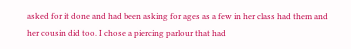asked for it done and had been asking for ages as a few in her class had them and her cousin did too. I chose a piercing parlour that had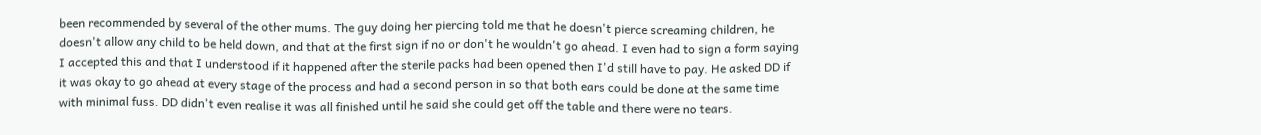been recommended by several of the other mums. The guy doing her piercing told me that he doesn't pierce screaming children, he doesn't allow any child to be held down, and that at the first sign if no or don't he wouldn't go ahead. I even had to sign a form saying I accepted this and that I understood if it happened after the sterile packs had been opened then I'd still have to pay. He asked DD if it was okay to go ahead at every stage of the process and had a second person in so that both ears could be done at the same time with minimal fuss. DD didn't even realise it was all finished until he said she could get off the table and there were no tears.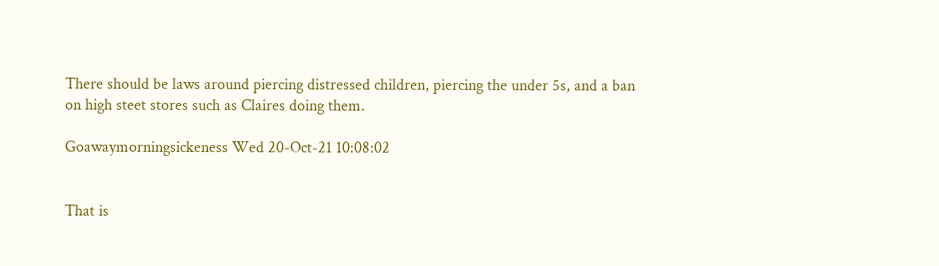There should be laws around piercing distressed children, piercing the under 5s, and a ban on high steet stores such as Claires doing them.

Goawaymorningsickeness Wed 20-Oct-21 10:08:02


That is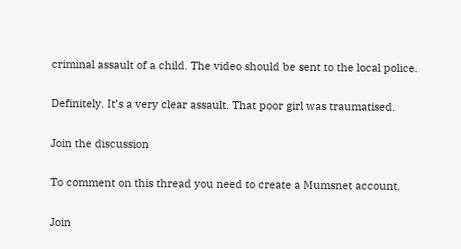criminal assault of a child. The video should be sent to the local police.

Definitely. It’s a very clear assault. That poor girl was traumatised.

Join the discussion

To comment on this thread you need to create a Mumsnet account.

Join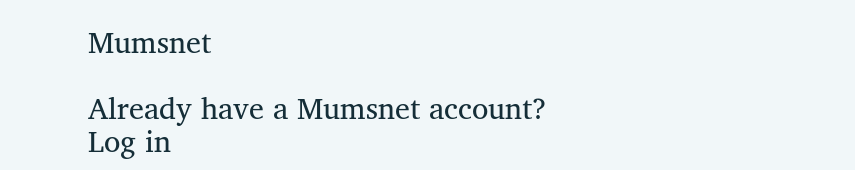Mumsnet

Already have a Mumsnet account? Log in